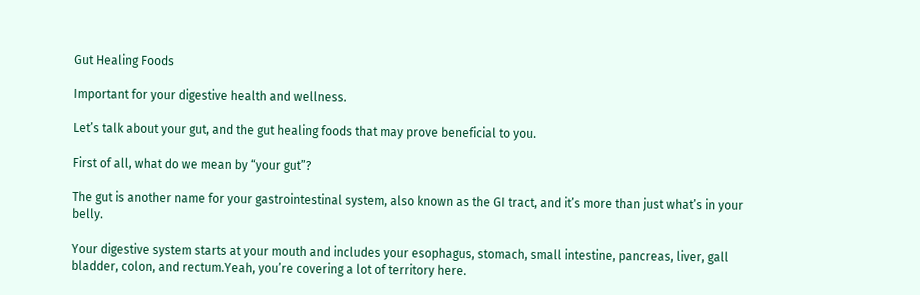Gut Healing Foods

Important for your digestive health and wellness.

Let’s talk about your gut, and the gut healing foods that may prove beneficial to you.

First of all, what do we mean by “your gut”?

The gut is another name for your gastrointestinal system, also known as the GI tract, and it’s more than just what’s in your belly.

Your digestive system starts at your mouth and includes your esophagus, stomach, small intestine, pancreas, liver, gall bladder, colon, and rectum.Yeah, you’re covering a lot of territory here.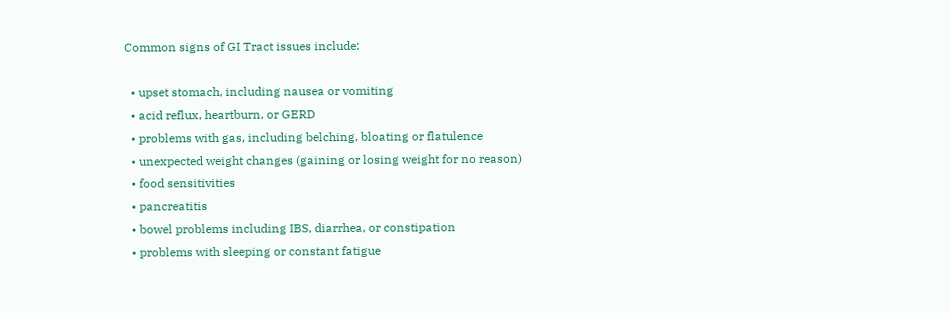Common signs of GI Tract issues include:

  • upset stomach, including nausea or vomiting
  • acid reflux, heartburn, or GERD
  • problems with gas, including belching, bloating or flatulence
  • unexpected weight changes (gaining or losing weight for no reason)
  • food sensitivities
  • pancreatitis
  • bowel problems including IBS, diarrhea, or constipation
  • problems with sleeping or constant fatigue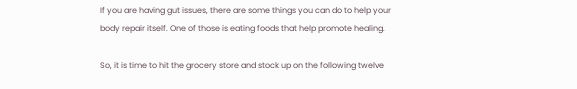If you are having gut issues, there are some things you can do to help your body repair itself. One of those is eating foods that help promote healing.

So, it is time to hit the grocery store and stock up on the following twelve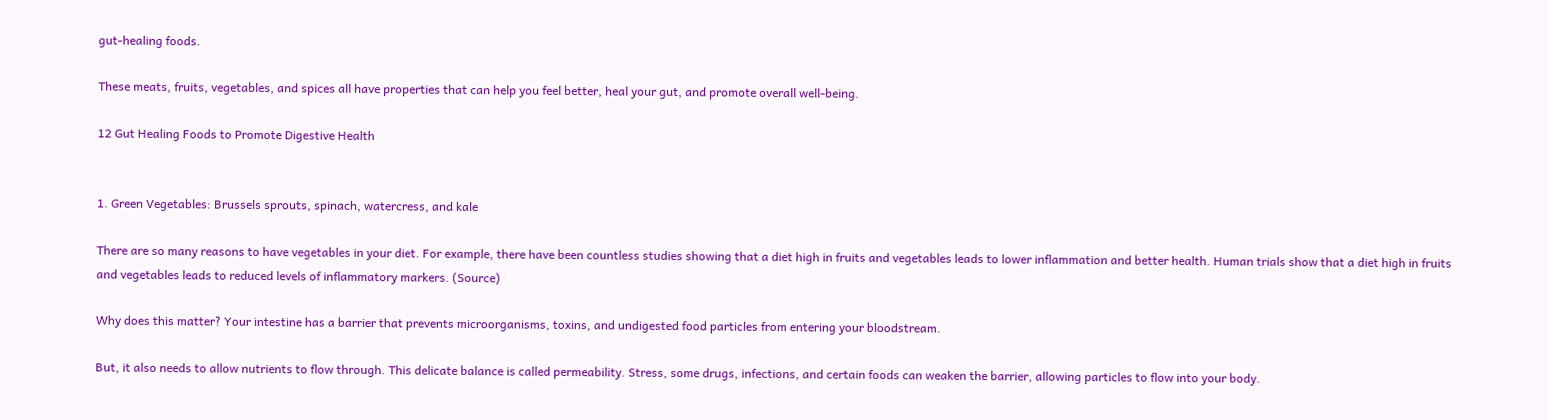gut-healing foods.

These meats, fruits, vegetables, and spices all have properties that can help you feel better, heal your gut, and promote overall well-being.

12 Gut Healing Foods to Promote Digestive Health


1. Green Vegetables: Brussels sprouts, spinach, watercress, and kale

There are so many reasons to have vegetables in your diet. For example, there have been countless studies showing that a diet high in fruits and vegetables leads to lower inflammation and better health. Human trials show that a diet high in fruits and vegetables leads to reduced levels of inflammatory markers. (Source)

Why does this matter? Your intestine has a barrier that prevents microorganisms, toxins, and undigested food particles from entering your bloodstream.

But, it also needs to allow nutrients to flow through. This delicate balance is called permeability. Stress, some drugs, infections, and certain foods can weaken the barrier, allowing particles to flow into your body.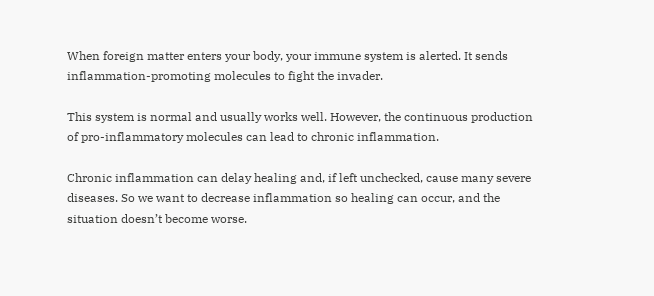When foreign matter enters your body, your immune system is alerted. It sends inflammation-promoting molecules to fight the invader.

This system is normal and usually works well. However, the continuous production of pro-inflammatory molecules can lead to chronic inflammation.

Chronic inflammation can delay healing and, if left unchecked, cause many severe diseases. So we want to decrease inflammation so healing can occur, and the situation doesn’t become worse.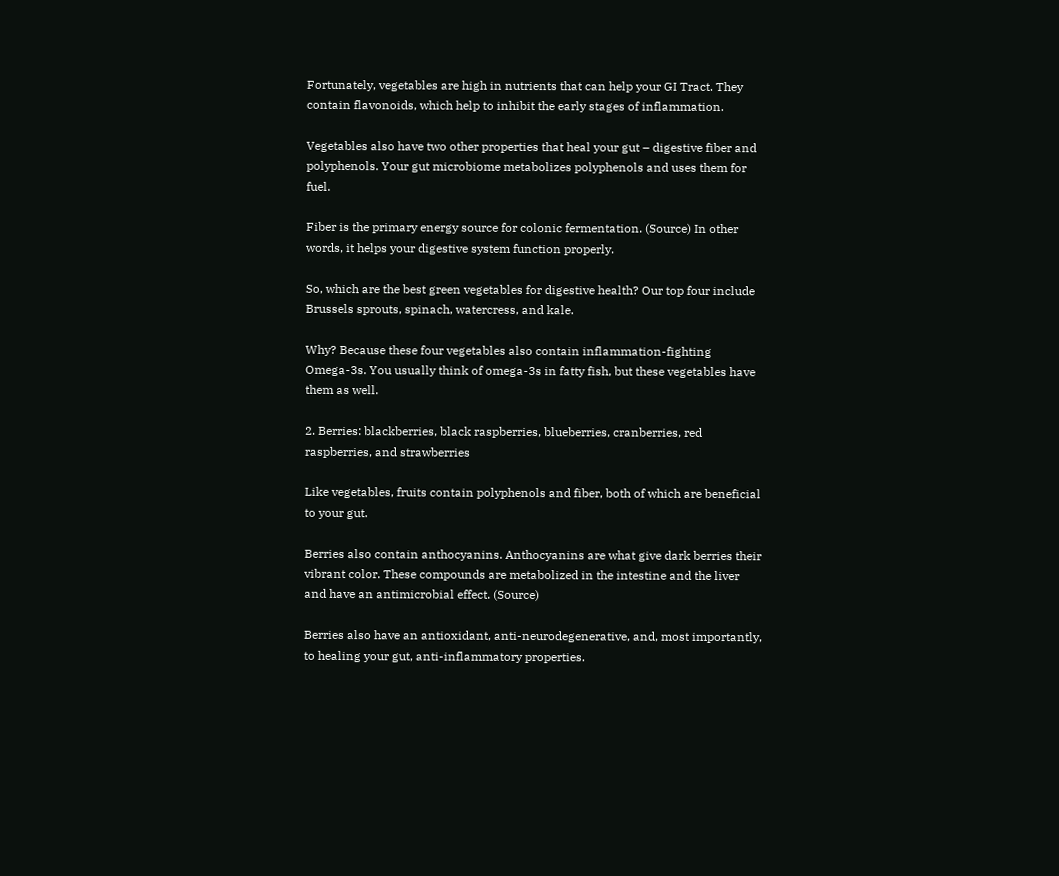Fortunately, vegetables are high in nutrients that can help your GI Tract. They contain flavonoids, which help to inhibit the early stages of inflammation.

Vegetables also have two other properties that heal your gut – digestive fiber and polyphenols. Your gut microbiome metabolizes polyphenols and uses them for fuel.

Fiber is the primary energy source for colonic fermentation. (Source) In other words, it helps your digestive system function properly.

So, which are the best green vegetables for digestive health? Our top four include Brussels sprouts, spinach, watercress, and kale.

Why? Because these four vegetables also contain inflammation-fighting Omega-3s. You usually think of omega-3s in fatty fish, but these vegetables have them as well.

2. Berries: blackberries, black raspberries, blueberries, cranberries, red raspberries, and strawberries

Like vegetables, fruits contain polyphenols and fiber, both of which are beneficial to your gut.

Berries also contain anthocyanins. Anthocyanins are what give dark berries their vibrant color. These compounds are metabolized in the intestine and the liver and have an antimicrobial effect. (Source)

Berries also have an antioxidant, anti-neurodegenerative, and, most importantly, to healing your gut, anti-inflammatory properties.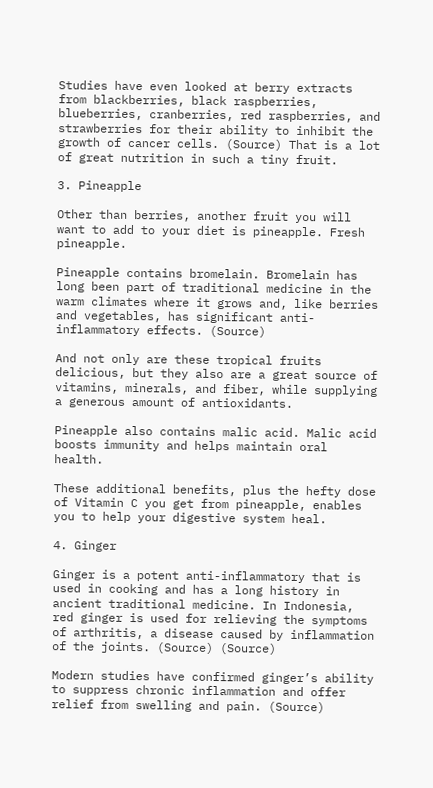Studies have even looked at berry extracts from blackberries, black raspberries, blueberries, cranberries, red raspberries, and strawberries for their ability to inhibit the growth of cancer cells. (Source) That is a lot of great nutrition in such a tiny fruit.

3. Pineapple

Other than berries, another fruit you will want to add to your diet is pineapple. Fresh pineapple.

Pineapple contains bromelain. Bromelain has long been part of traditional medicine in the warm climates where it grows and, like berries and vegetables, has significant anti-inflammatory effects. (Source)

And not only are these tropical fruits delicious, but they also are a great source of vitamins, minerals, and fiber, while supplying a generous amount of antioxidants.

Pineapple also contains malic acid. Malic acid boosts immunity and helps maintain oral health.

These additional benefits, plus the hefty dose of Vitamin C you get from pineapple, enables you to help your digestive system heal.

4. Ginger

Ginger is a potent anti-inflammatory that is used in cooking and has a long history in ancient traditional medicine. In Indonesia, red ginger is used for relieving the symptoms of arthritis, a disease caused by inflammation of the joints. (Source) (Source)

Modern studies have confirmed ginger’s ability to suppress chronic inflammation and offer relief from swelling and pain. (Source)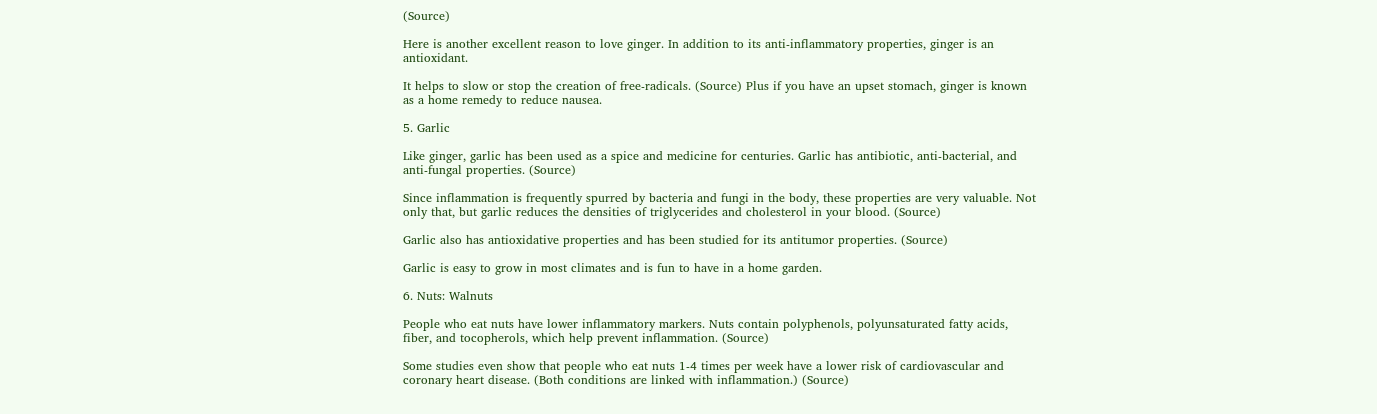(Source)

Here is another excellent reason to love ginger. In addition to its anti-inflammatory properties, ginger is an antioxidant.

It helps to slow or stop the creation of free-radicals. (Source) Plus if you have an upset stomach, ginger is known as a home remedy to reduce nausea.

5. Garlic

Like ginger, garlic has been used as a spice and medicine for centuries. Garlic has antibiotic, anti-bacterial, and anti-fungal properties. (Source)

Since inflammation is frequently spurred by bacteria and fungi in the body, these properties are very valuable. Not only that, but garlic reduces the densities of triglycerides and cholesterol in your blood. (Source)

Garlic also has antioxidative properties and has been studied for its antitumor properties. (Source)

Garlic is easy to grow in most climates and is fun to have in a home garden.

6. Nuts: Walnuts

People who eat nuts have lower inflammatory markers. Nuts contain polyphenols, polyunsaturated fatty acids, fiber, and tocopherols, which help prevent inflammation. (Source)

Some studies even show that people who eat nuts 1-4 times per week have a lower risk of cardiovascular and coronary heart disease. (Both conditions are linked with inflammation.) (Source)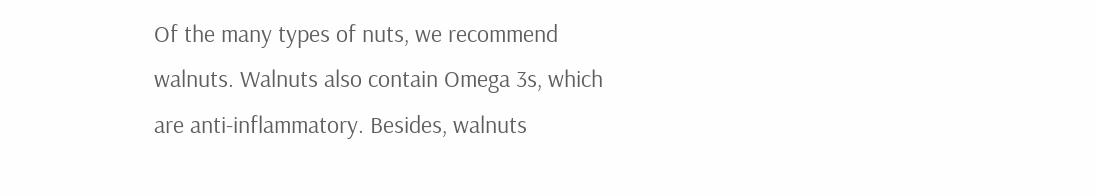Of the many types of nuts, we recommend walnuts. Walnuts also contain Omega 3s, which are anti-inflammatory. Besides, walnuts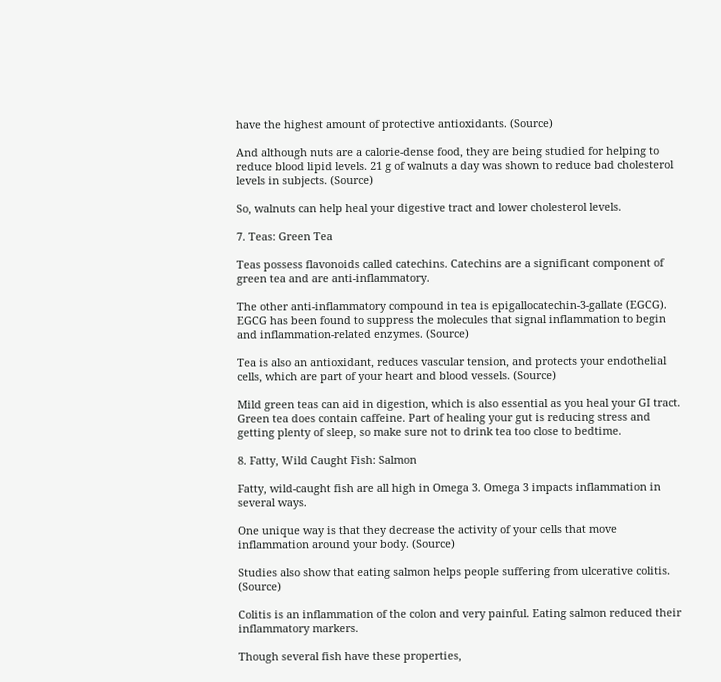have the highest amount of protective antioxidants. (Source)

And although nuts are a calorie-dense food, they are being studied for helping to reduce blood lipid levels. 21 g of walnuts a day was shown to reduce bad cholesterol levels in subjects. (Source)

So, walnuts can help heal your digestive tract and lower cholesterol levels.

7. Teas: Green Tea

Teas possess flavonoids called catechins. Catechins are a significant component of green tea and are anti-inflammatory.

The other anti-inflammatory compound in tea is epigallocatechin-3-gallate (EGCG). EGCG has been found to suppress the molecules that signal inflammation to begin and inflammation-related enzymes. (Source)

Tea is also an antioxidant, reduces vascular tension, and protects your endothelial cells, which are part of your heart and blood vessels. (Source)

Mild green teas can aid in digestion, which is also essential as you heal your GI tract. Green tea does contain caffeine. Part of healing your gut is reducing stress and getting plenty of sleep, so make sure not to drink tea too close to bedtime.

8. Fatty, Wild Caught Fish: Salmon

Fatty, wild-caught fish are all high in Omega 3. Omega 3 impacts inflammation in several ways.

One unique way is that they decrease the activity of your cells that move inflammation around your body. (Source)

Studies also show that eating salmon helps people suffering from ulcerative colitis. (Source)

Colitis is an inflammation of the colon and very painful. Eating salmon reduced their inflammatory markers.

Though several fish have these properties,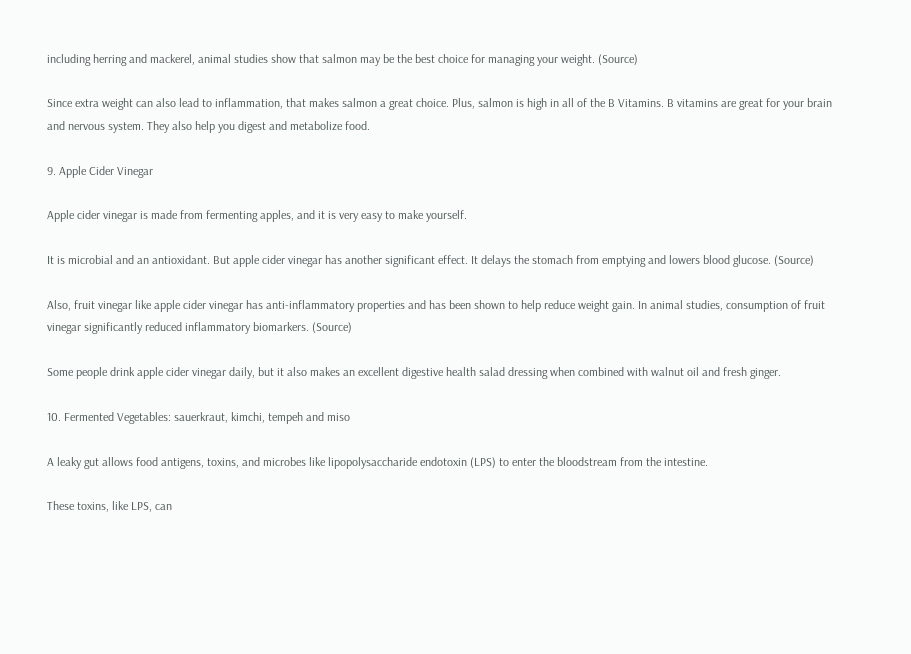including herring and mackerel, animal studies show that salmon may be the best choice for managing your weight. (Source)

Since extra weight can also lead to inflammation, that makes salmon a great choice. Plus, salmon is high in all of the B Vitamins. B vitamins are great for your brain and nervous system. They also help you digest and metabolize food.

9. Apple Cider Vinegar

Apple cider vinegar is made from fermenting apples, and it is very easy to make yourself.

It is microbial and an antioxidant. But apple cider vinegar has another significant effect. It delays the stomach from emptying and lowers blood glucose. (Source)

Also, fruit vinegar like apple cider vinegar has anti-inflammatory properties and has been shown to help reduce weight gain. In animal studies, consumption of fruit vinegar significantly reduced inflammatory biomarkers. (Source)

Some people drink apple cider vinegar daily, but it also makes an excellent digestive health salad dressing when combined with walnut oil and fresh ginger.

10. Fermented Vegetables: sauerkraut, kimchi, tempeh and miso

A leaky gut allows food antigens, toxins, and microbes like lipopolysaccharide endotoxin (LPS) to enter the bloodstream from the intestine.

These toxins, like LPS, can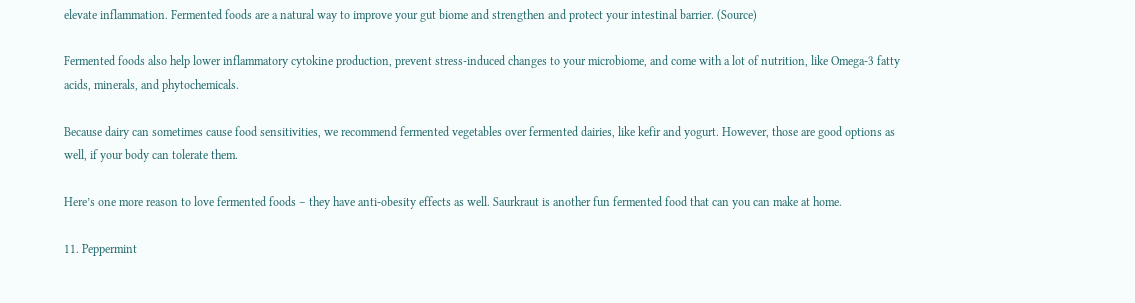elevate inflammation. Fermented foods are a natural way to improve your gut biome and strengthen and protect your intestinal barrier. (Source)

Fermented foods also help lower inflammatory cytokine production, prevent stress-induced changes to your microbiome, and come with a lot of nutrition, like Omega-3 fatty acids, minerals, and phytochemicals.

Because dairy can sometimes cause food sensitivities, we recommend fermented vegetables over fermented dairies, like kefir and yogurt. However, those are good options as well, if your body can tolerate them.

Here’s one more reason to love fermented foods – they have anti-obesity effects as well. Saurkraut is another fun fermented food that can you can make at home.

11. Peppermint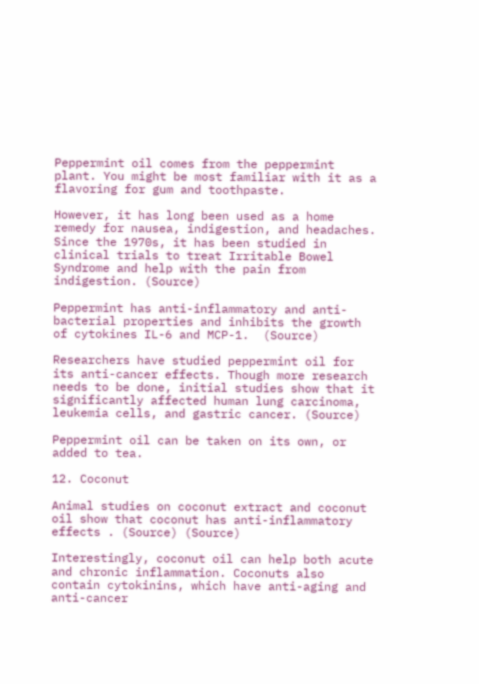Peppermint oil comes from the peppermint plant. You might be most familiar with it as a flavoring for gum and toothpaste.

However, it has long been used as a home remedy for nausea, indigestion, and headaches. Since the 1970s, it has been studied in clinical trials to treat Irritable Bowel Syndrome and help with the pain from indigestion. (Source)

Peppermint has anti-inflammatory and anti-bacterial properties and inhibits the growth of cytokines IL-6 and MCP-1.  (Source)

Researchers have studied peppermint oil for its anti-cancer effects. Though more research needs to be done, initial studies show that it significantly affected human lung carcinoma, leukemia cells, and gastric cancer. (Source)

Peppermint oil can be taken on its own, or added to tea.

12. Coconut

Animal studies on coconut extract and coconut oil show that coconut has anti-inflammatory effects . (Source) (Source)

Interestingly, coconut oil can help both acute and chronic inflammation. Coconuts also contain cytokinins, which have anti-aging and anti-cancer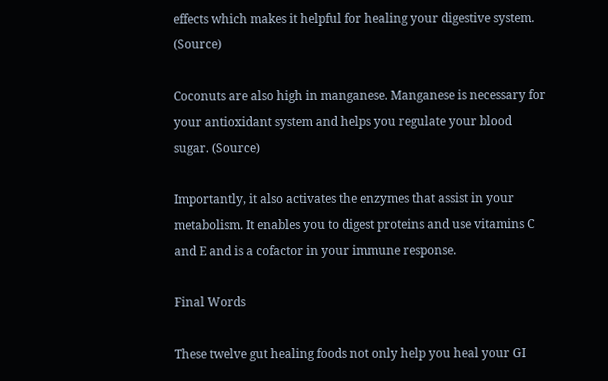effects which makes it helpful for healing your digestive system. (Source)

Coconuts are also high in manganese. Manganese is necessary for your antioxidant system and helps you regulate your blood sugar. (Source)

Importantly, it also activates the enzymes that assist in your metabolism. It enables you to digest proteins and use vitamins C and E and is a cofactor in your immune response.

Final Words

These twelve gut healing foods not only help you heal your GI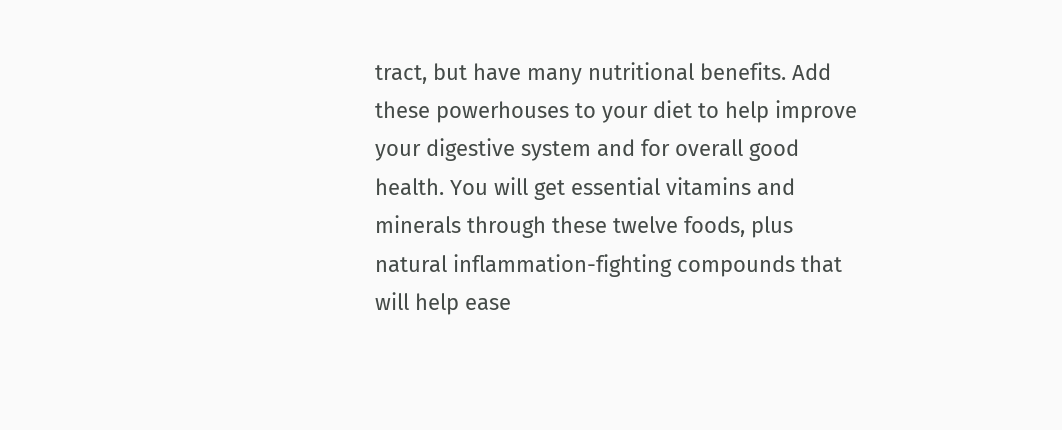tract, but have many nutritional benefits. Add these powerhouses to your diet to help improve your digestive system and for overall good health. You will get essential vitamins and minerals through these twelve foods, plus natural inflammation-fighting compounds that will help ease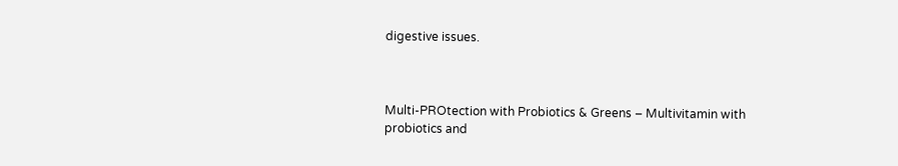digestive issues.



Multi-PROtection with Probiotics & Greens – Multivitamin with probiotics and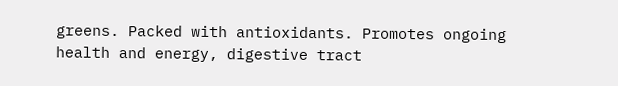greens. Packed with antioxidants. Promotes ongoing health and energy, digestive tract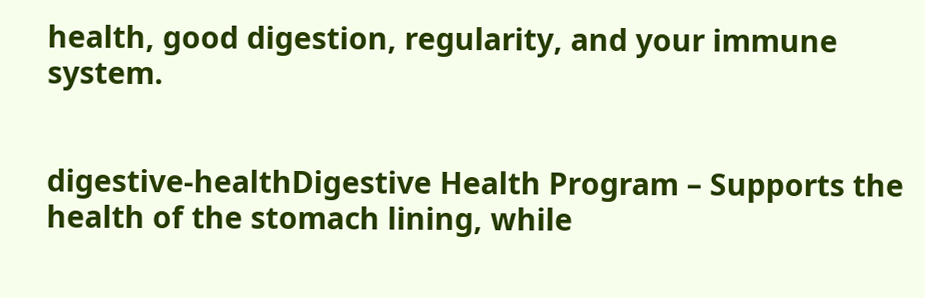health, good digestion, regularity, and your immune system.


digestive-healthDigestive Health Program – Supports the health of the stomach lining, while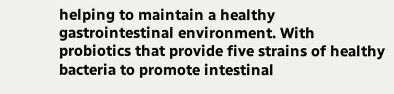helping to maintain a healthy gastrointestinal environment. With probiotics that provide five strains of healthy bacteria to promote intestinal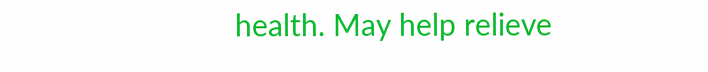health. May help relieve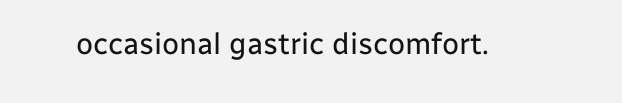occasional gastric discomfort.